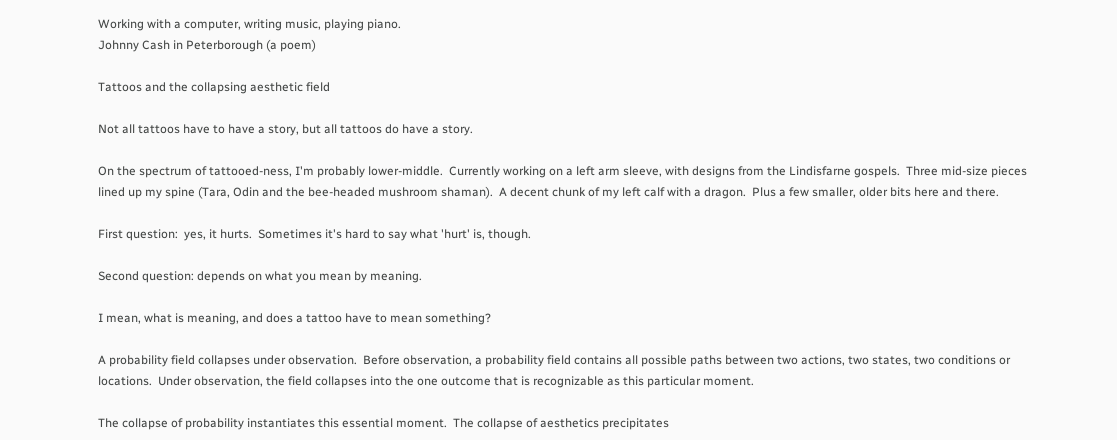Working with a computer, writing music, playing piano.
Johnny Cash in Peterborough (a poem)

Tattoos and the collapsing aesthetic field

Not all tattoos have to have a story, but all tattoos do have a story.

On the spectrum of tattooed-ness, I'm probably lower-middle.  Currently working on a left arm sleeve, with designs from the Lindisfarne gospels.  Three mid-size pieces lined up my spine (Tara, Odin and the bee-headed mushroom shaman).  A decent chunk of my left calf with a dragon.  Plus a few smaller, older bits here and there.

First question:  yes, it hurts.  Sometimes it's hard to say what 'hurt' is, though.

Second question: depends on what you mean by meaning.

I mean, what is meaning, and does a tattoo have to mean something?

A probability field collapses under observation.  Before observation, a probability field contains all possible paths between two actions, two states, two conditions or locations.  Under observation, the field collapses into the one outcome that is recognizable as this particular moment.

The collapse of probability instantiates this essential moment.  The collapse of aesthetics precipitates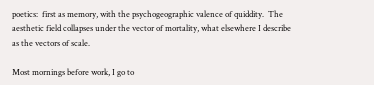poetics:  first as memory, with the psychogeographic valence of quiddity.  The aesthetic field collapses under the vector of mortality, what elsewhere I describe as the vectors of scale.

Most mornings before work, I go to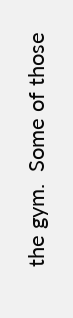the gym.  Some of those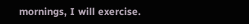mornings, I will exercise.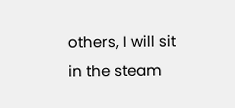others, I will sit in the steam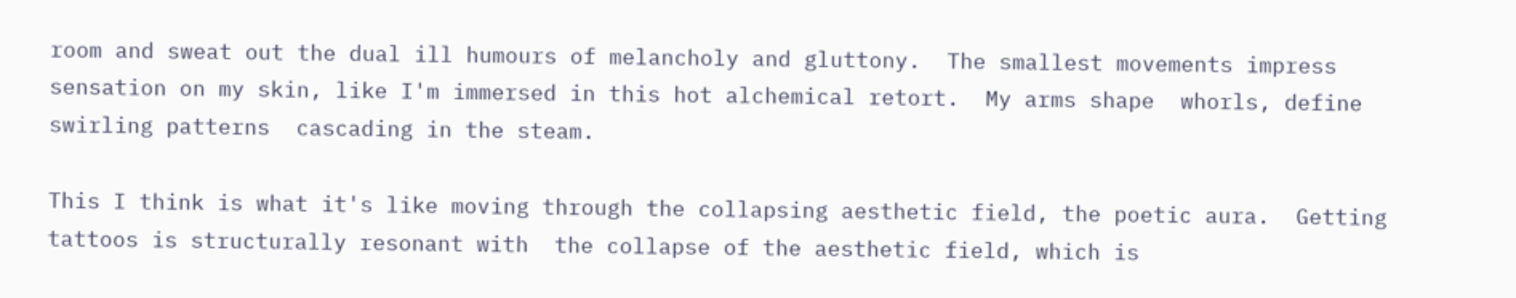room and sweat out the dual ill humours of melancholy and gluttony.  The smallest movements impress sensation on my skin, like I'm immersed in this hot alchemical retort.  My arms shape  whorls, define swirling patterns  cascading in the steam.

This I think is what it's like moving through the collapsing aesthetic field, the poetic aura.  Getting tattoos is structurally resonant with  the collapse of the aesthetic field, which is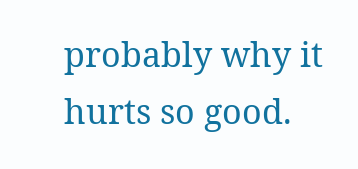probably why it hurts so good.